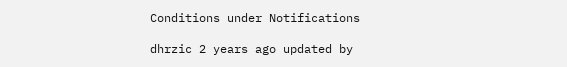Conditions under Notifications

dhrzic 2 years ago updated by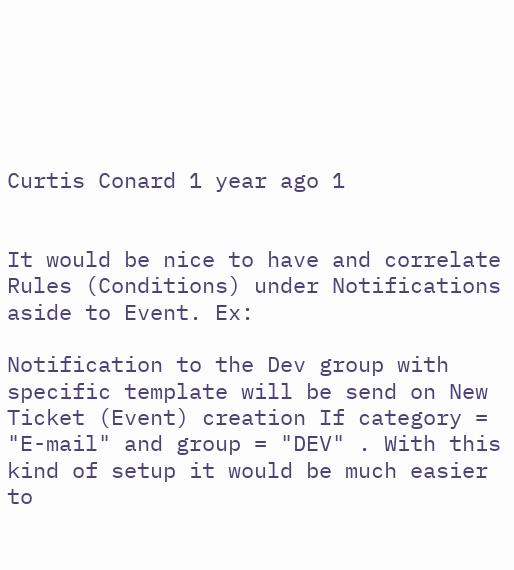Curtis Conard 1 year ago 1


It would be nice to have and correlate Rules (Conditions) under Notifications aside to Event. Ex:

Notification to the Dev group with specific template will be send on New Ticket (Event) creation If category = "E-mail" and group = "DEV" . With this kind of setup it would be much easier to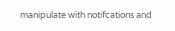manipulate with notifcations and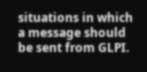situations in which a message should be sent from GLPI.